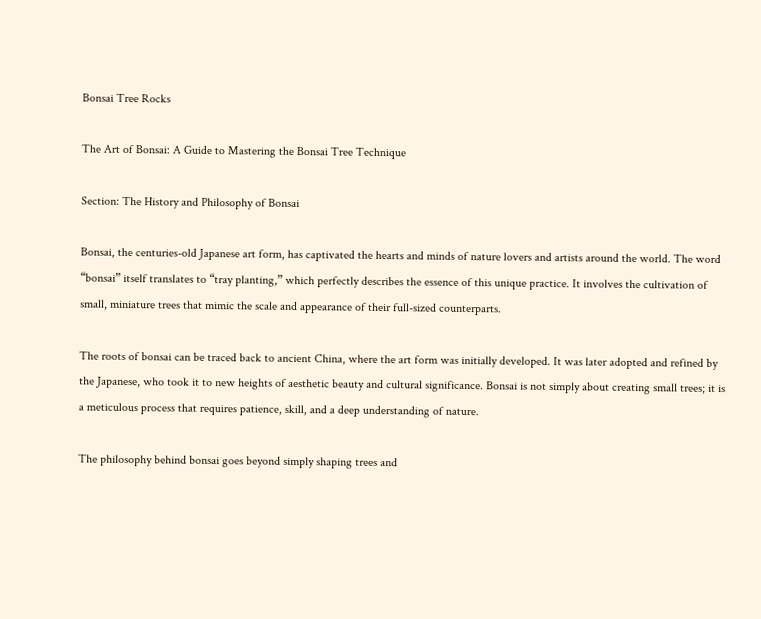Bonsai Tree Rocks

The Art of Bonsai: A Guide to Mastering the Bonsai Tree Technique

Section: The History and Philosophy of Bonsai

Bonsai, the centuries-old Japanese art form, has captivated the hearts and minds of nature lovers and artists around the world. The word “bonsai” itself translates to “tray planting,” which perfectly describes the essence of this unique practice. It involves the cultivation of small, miniature trees that mimic the scale and appearance of their full-sized counterparts.

The roots of bonsai can be traced back to ancient China, where the art form was initially developed. It was later adopted and refined by the Japanese, who took it to new heights of aesthetic beauty and cultural significance. Bonsai is not simply about creating small trees; it is a meticulous process that requires patience, skill, and a deep understanding of nature.

The philosophy behind bonsai goes beyond simply shaping trees and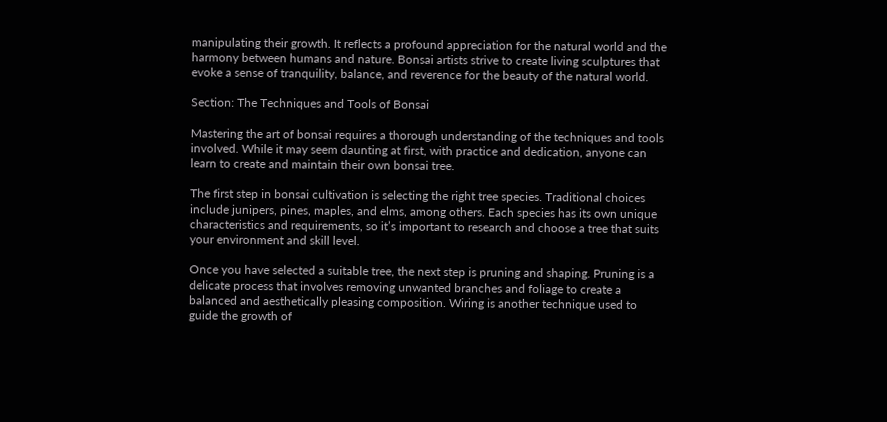manipulating their growth. It reflects a profound appreciation for the natural world and the harmony between humans and nature. Bonsai artists strive to create living sculptures that evoke a sense of tranquility, balance, and reverence for the beauty of the natural world.

Section: The Techniques and Tools of Bonsai

Mastering the art of bonsai requires a thorough understanding of the techniques and tools involved. While it may seem daunting at first, with practice and dedication, anyone can learn to create and maintain their own bonsai tree.

The first step in bonsai cultivation is selecting the right tree species. Traditional choices include junipers, pines, maples, and elms, among others. Each species has its own unique characteristics and requirements, so it’s important to research and choose a tree that suits your environment and skill level.

Once you have selected a suitable tree, the next step is pruning and shaping. Pruning is a delicate process that involves removing unwanted branches and foliage to create a balanced and aesthetically pleasing composition. Wiring is another technique used to guide the growth of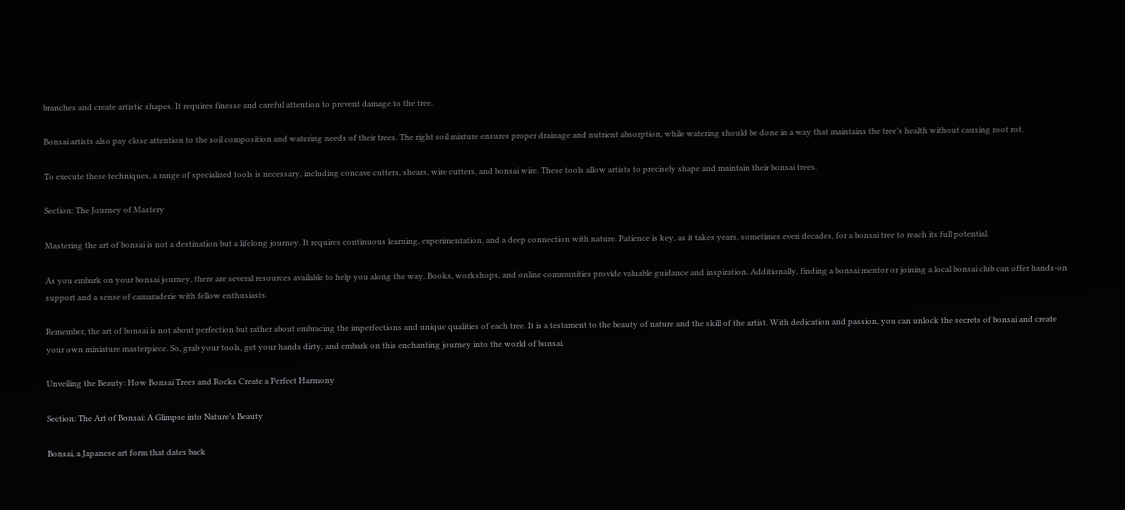branches and create artistic shapes. It requires finesse and careful attention to prevent damage to the tree.

Bonsai artists also pay close attention to the soil composition and watering needs of their trees. The right soil mixture ensures proper drainage and nutrient absorption, while watering should be done in a way that maintains the tree’s health without causing root rot.

To execute these techniques, a range of specialized tools is necessary, including concave cutters, shears, wire cutters, and bonsai wire. These tools allow artists to precisely shape and maintain their bonsai trees.

Section: The Journey of Mastery

Mastering the art of bonsai is not a destination but a lifelong journey. It requires continuous learning, experimentation, and a deep connection with nature. Patience is key, as it takes years, sometimes even decades, for a bonsai tree to reach its full potential.

As you embark on your bonsai journey, there are several resources available to help you along the way. Books, workshops, and online communities provide valuable guidance and inspiration. Additionally, finding a bonsai mentor or joining a local bonsai club can offer hands-on support and a sense of camaraderie with fellow enthusiasts.

Remember, the art of bonsai is not about perfection but rather about embracing the imperfections and unique qualities of each tree. It is a testament to the beauty of nature and the skill of the artist. With dedication and passion, you can unlock the secrets of bonsai and create your own miniature masterpiece. So, grab your tools, get your hands dirty, and embark on this enchanting journey into the world of bonsai.

Unveiling the Beauty: How Bonsai Trees and Rocks Create a Perfect Harmony

Section: The Art of Bonsai: A Glimpse into Nature’s Beauty

Bonsai, a Japanese art form that dates back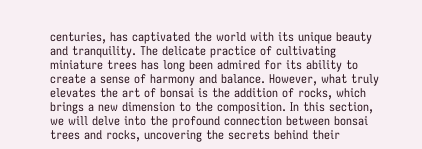centuries, has captivated the world with its unique beauty and tranquility. The delicate practice of cultivating miniature trees has long been admired for its ability to create a sense of harmony and balance. However, what truly elevates the art of bonsai is the addition of rocks, which brings a new dimension to the composition. In this section, we will delve into the profound connection between bonsai trees and rocks, uncovering the secrets behind their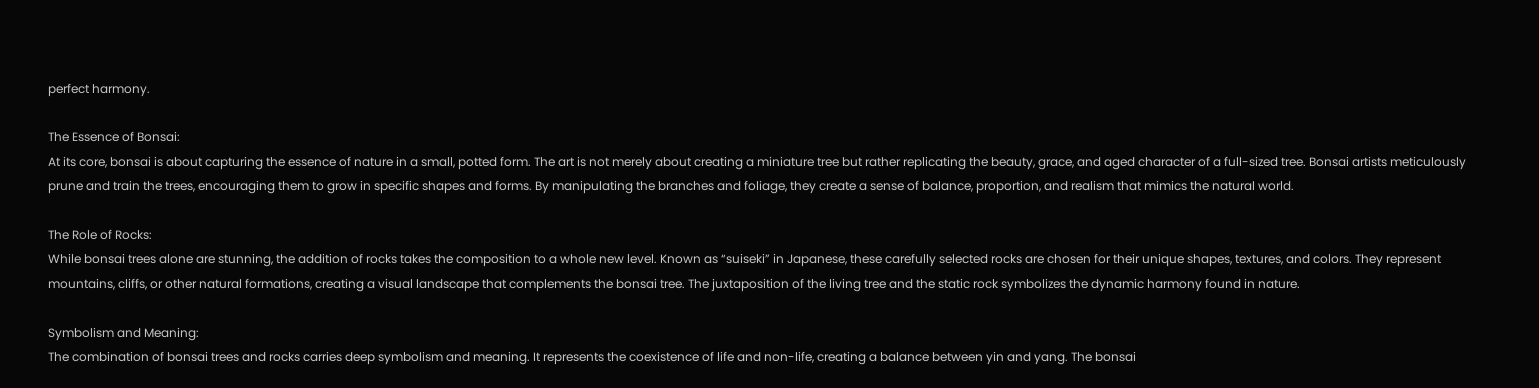perfect harmony.

The Essence of Bonsai:
At its core, bonsai is about capturing the essence of nature in a small, potted form. The art is not merely about creating a miniature tree but rather replicating the beauty, grace, and aged character of a full-sized tree. Bonsai artists meticulously prune and train the trees, encouraging them to grow in specific shapes and forms. By manipulating the branches and foliage, they create a sense of balance, proportion, and realism that mimics the natural world.

The Role of Rocks:
While bonsai trees alone are stunning, the addition of rocks takes the composition to a whole new level. Known as “suiseki” in Japanese, these carefully selected rocks are chosen for their unique shapes, textures, and colors. They represent mountains, cliffs, or other natural formations, creating a visual landscape that complements the bonsai tree. The juxtaposition of the living tree and the static rock symbolizes the dynamic harmony found in nature.

Symbolism and Meaning:
The combination of bonsai trees and rocks carries deep symbolism and meaning. It represents the coexistence of life and non-life, creating a balance between yin and yang. The bonsai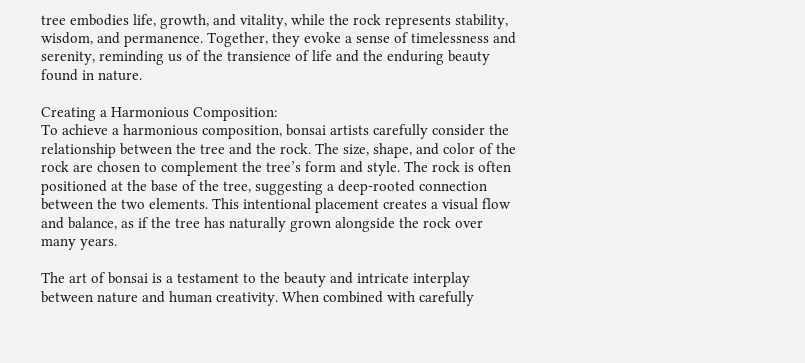tree embodies life, growth, and vitality, while the rock represents stability, wisdom, and permanence. Together, they evoke a sense of timelessness and serenity, reminding us of the transience of life and the enduring beauty found in nature.

Creating a Harmonious Composition:
To achieve a harmonious composition, bonsai artists carefully consider the relationship between the tree and the rock. The size, shape, and color of the rock are chosen to complement the tree’s form and style. The rock is often positioned at the base of the tree, suggesting a deep-rooted connection between the two elements. This intentional placement creates a visual flow and balance, as if the tree has naturally grown alongside the rock over many years.

The art of bonsai is a testament to the beauty and intricate interplay between nature and human creativity. When combined with carefully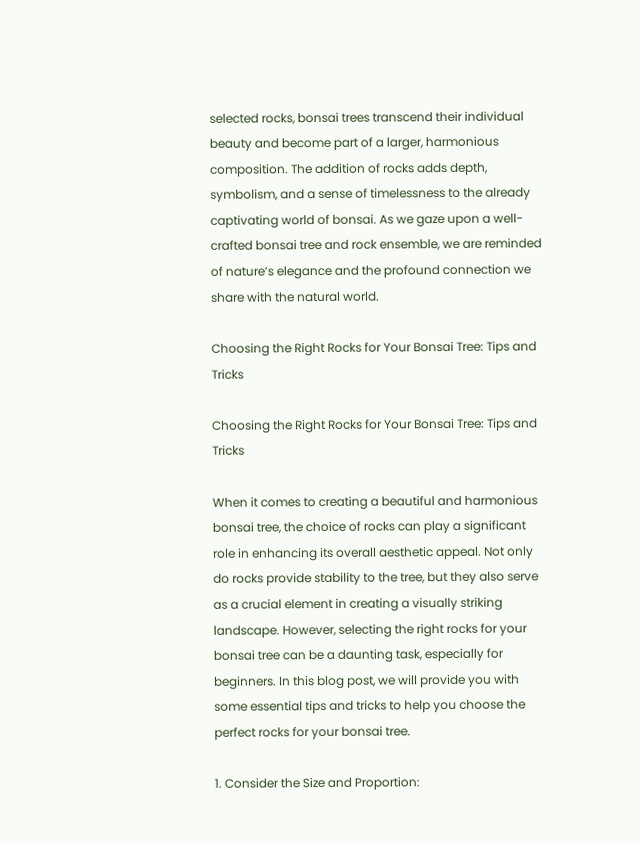selected rocks, bonsai trees transcend their individual beauty and become part of a larger, harmonious composition. The addition of rocks adds depth, symbolism, and a sense of timelessness to the already captivating world of bonsai. As we gaze upon a well-crafted bonsai tree and rock ensemble, we are reminded of nature’s elegance and the profound connection we share with the natural world.

Choosing the Right Rocks for Your Bonsai Tree: Tips and Tricks

Choosing the Right Rocks for Your Bonsai Tree: Tips and Tricks

When it comes to creating a beautiful and harmonious bonsai tree, the choice of rocks can play a significant role in enhancing its overall aesthetic appeal. Not only do rocks provide stability to the tree, but they also serve as a crucial element in creating a visually striking landscape. However, selecting the right rocks for your bonsai tree can be a daunting task, especially for beginners. In this blog post, we will provide you with some essential tips and tricks to help you choose the perfect rocks for your bonsai tree.

1. Consider the Size and Proportion: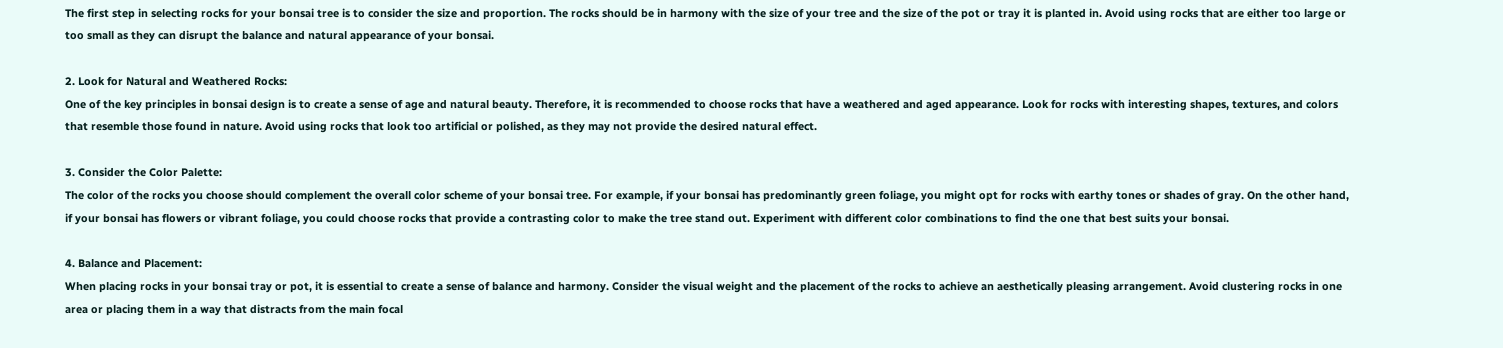The first step in selecting rocks for your bonsai tree is to consider the size and proportion. The rocks should be in harmony with the size of your tree and the size of the pot or tray it is planted in. Avoid using rocks that are either too large or too small as they can disrupt the balance and natural appearance of your bonsai.

2. Look for Natural and Weathered Rocks:
One of the key principles in bonsai design is to create a sense of age and natural beauty. Therefore, it is recommended to choose rocks that have a weathered and aged appearance. Look for rocks with interesting shapes, textures, and colors that resemble those found in nature. Avoid using rocks that look too artificial or polished, as they may not provide the desired natural effect.

3. Consider the Color Palette:
The color of the rocks you choose should complement the overall color scheme of your bonsai tree. For example, if your bonsai has predominantly green foliage, you might opt for rocks with earthy tones or shades of gray. On the other hand, if your bonsai has flowers or vibrant foliage, you could choose rocks that provide a contrasting color to make the tree stand out. Experiment with different color combinations to find the one that best suits your bonsai.

4. Balance and Placement:
When placing rocks in your bonsai tray or pot, it is essential to create a sense of balance and harmony. Consider the visual weight and the placement of the rocks to achieve an aesthetically pleasing arrangement. Avoid clustering rocks in one area or placing them in a way that distracts from the main focal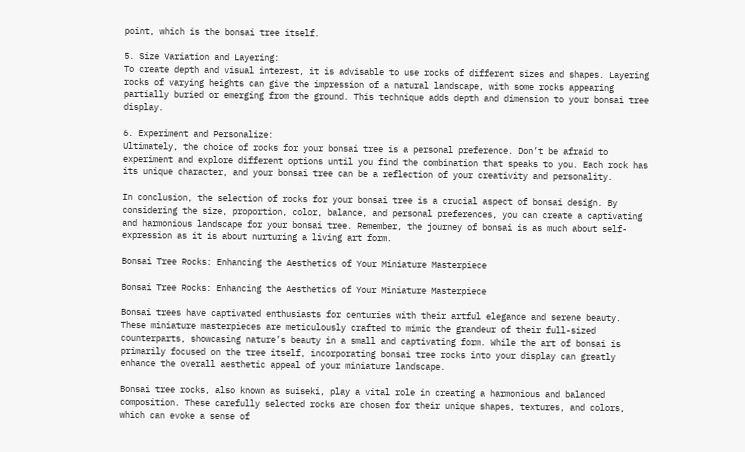point, which is the bonsai tree itself.

5. Size Variation and Layering:
To create depth and visual interest, it is advisable to use rocks of different sizes and shapes. Layering rocks of varying heights can give the impression of a natural landscape, with some rocks appearing partially buried or emerging from the ground. This technique adds depth and dimension to your bonsai tree display.

6. Experiment and Personalize:
Ultimately, the choice of rocks for your bonsai tree is a personal preference. Don’t be afraid to experiment and explore different options until you find the combination that speaks to you. Each rock has its unique character, and your bonsai tree can be a reflection of your creativity and personality.

In conclusion, the selection of rocks for your bonsai tree is a crucial aspect of bonsai design. By considering the size, proportion, color, balance, and personal preferences, you can create a captivating and harmonious landscape for your bonsai tree. Remember, the journey of bonsai is as much about self-expression as it is about nurturing a living art form.

Bonsai Tree Rocks: Enhancing the Aesthetics of Your Miniature Masterpiece

Bonsai Tree Rocks: Enhancing the Aesthetics of Your Miniature Masterpiece

Bonsai trees have captivated enthusiasts for centuries with their artful elegance and serene beauty. These miniature masterpieces are meticulously crafted to mimic the grandeur of their full-sized counterparts, showcasing nature’s beauty in a small and captivating form. While the art of bonsai is primarily focused on the tree itself, incorporating bonsai tree rocks into your display can greatly enhance the overall aesthetic appeal of your miniature landscape.

Bonsai tree rocks, also known as suiseki, play a vital role in creating a harmonious and balanced composition. These carefully selected rocks are chosen for their unique shapes, textures, and colors, which can evoke a sense of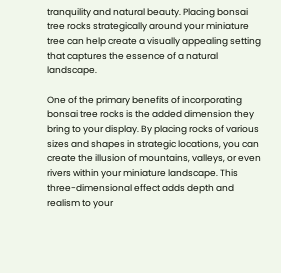tranquility and natural beauty. Placing bonsai tree rocks strategically around your miniature tree can help create a visually appealing setting that captures the essence of a natural landscape.

One of the primary benefits of incorporating bonsai tree rocks is the added dimension they bring to your display. By placing rocks of various sizes and shapes in strategic locations, you can create the illusion of mountains, valleys, or even rivers within your miniature landscape. This three-dimensional effect adds depth and realism to your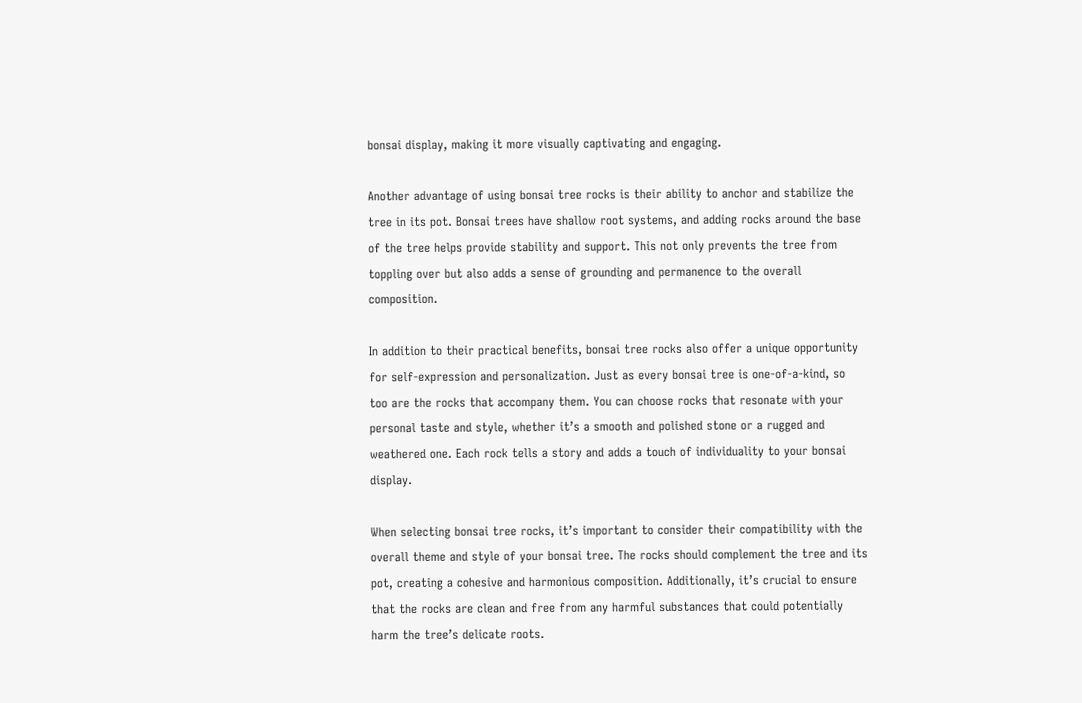bonsai display, making it more visually captivating and engaging.

Another advantage of using bonsai tree rocks is their ability to anchor and stabilize the tree in its pot. Bonsai trees have shallow root systems, and adding rocks around the base of the tree helps provide stability and support. This not only prevents the tree from toppling over but also adds a sense of grounding and permanence to the overall composition.

In addition to their practical benefits, bonsai tree rocks also offer a unique opportunity for self-expression and personalization. Just as every bonsai tree is one-of-a-kind, so too are the rocks that accompany them. You can choose rocks that resonate with your personal taste and style, whether it’s a smooth and polished stone or a rugged and weathered one. Each rock tells a story and adds a touch of individuality to your bonsai display.

When selecting bonsai tree rocks, it’s important to consider their compatibility with the overall theme and style of your bonsai tree. The rocks should complement the tree and its pot, creating a cohesive and harmonious composition. Additionally, it’s crucial to ensure that the rocks are clean and free from any harmful substances that could potentially harm the tree’s delicate roots.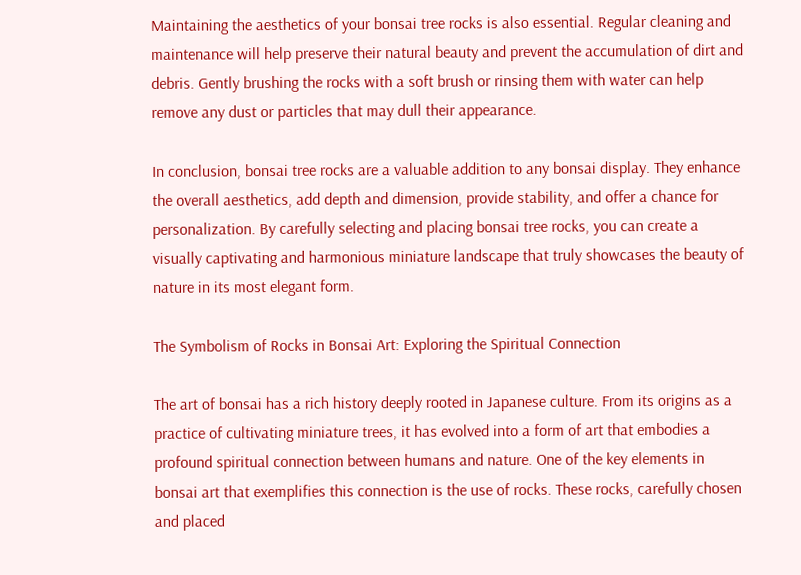Maintaining the aesthetics of your bonsai tree rocks is also essential. Regular cleaning and maintenance will help preserve their natural beauty and prevent the accumulation of dirt and debris. Gently brushing the rocks with a soft brush or rinsing them with water can help remove any dust or particles that may dull their appearance.

In conclusion, bonsai tree rocks are a valuable addition to any bonsai display. They enhance the overall aesthetics, add depth and dimension, provide stability, and offer a chance for personalization. By carefully selecting and placing bonsai tree rocks, you can create a visually captivating and harmonious miniature landscape that truly showcases the beauty of nature in its most elegant form.

The Symbolism of Rocks in Bonsai Art: Exploring the Spiritual Connection

The art of bonsai has a rich history deeply rooted in Japanese culture. From its origins as a practice of cultivating miniature trees, it has evolved into a form of art that embodies a profound spiritual connection between humans and nature. One of the key elements in bonsai art that exemplifies this connection is the use of rocks. These rocks, carefully chosen and placed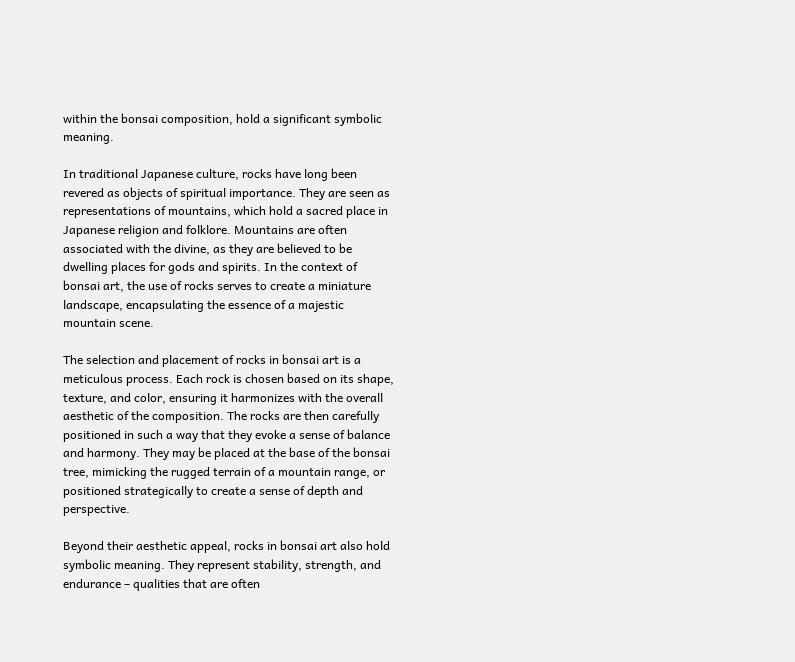within the bonsai composition, hold a significant symbolic meaning.

In traditional Japanese culture, rocks have long been revered as objects of spiritual importance. They are seen as representations of mountains, which hold a sacred place in Japanese religion and folklore. Mountains are often associated with the divine, as they are believed to be dwelling places for gods and spirits. In the context of bonsai art, the use of rocks serves to create a miniature landscape, encapsulating the essence of a majestic mountain scene.

The selection and placement of rocks in bonsai art is a meticulous process. Each rock is chosen based on its shape, texture, and color, ensuring it harmonizes with the overall aesthetic of the composition. The rocks are then carefully positioned in such a way that they evoke a sense of balance and harmony. They may be placed at the base of the bonsai tree, mimicking the rugged terrain of a mountain range, or positioned strategically to create a sense of depth and perspective.

Beyond their aesthetic appeal, rocks in bonsai art also hold symbolic meaning. They represent stability, strength, and endurance – qualities that are often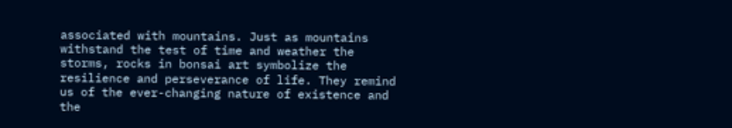associated with mountains. Just as mountains withstand the test of time and weather the storms, rocks in bonsai art symbolize the resilience and perseverance of life. They remind us of the ever-changing nature of existence and the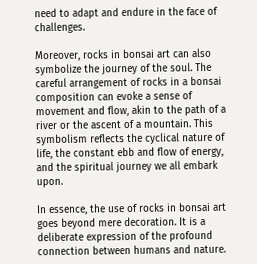need to adapt and endure in the face of challenges.

Moreover, rocks in bonsai art can also symbolize the journey of the soul. The careful arrangement of rocks in a bonsai composition can evoke a sense of movement and flow, akin to the path of a river or the ascent of a mountain. This symbolism reflects the cyclical nature of life, the constant ebb and flow of energy, and the spiritual journey we all embark upon.

In essence, the use of rocks in bonsai art goes beyond mere decoration. It is a deliberate expression of the profound connection between humans and nature.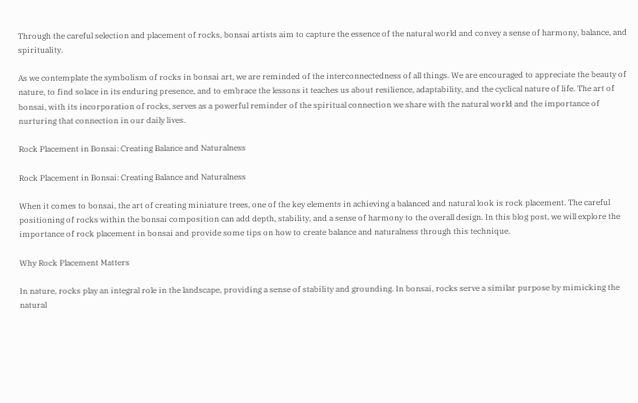Through the careful selection and placement of rocks, bonsai artists aim to capture the essence of the natural world and convey a sense of harmony, balance, and spirituality.

As we contemplate the symbolism of rocks in bonsai art, we are reminded of the interconnectedness of all things. We are encouraged to appreciate the beauty of nature, to find solace in its enduring presence, and to embrace the lessons it teaches us about resilience, adaptability, and the cyclical nature of life. The art of bonsai, with its incorporation of rocks, serves as a powerful reminder of the spiritual connection we share with the natural world and the importance of nurturing that connection in our daily lives.

Rock Placement in Bonsai: Creating Balance and Naturalness

Rock Placement in Bonsai: Creating Balance and Naturalness

When it comes to bonsai, the art of creating miniature trees, one of the key elements in achieving a balanced and natural look is rock placement. The careful positioning of rocks within the bonsai composition can add depth, stability, and a sense of harmony to the overall design. In this blog post, we will explore the importance of rock placement in bonsai and provide some tips on how to create balance and naturalness through this technique.

Why Rock Placement Matters

In nature, rocks play an integral role in the landscape, providing a sense of stability and grounding. In bonsai, rocks serve a similar purpose by mimicking the natural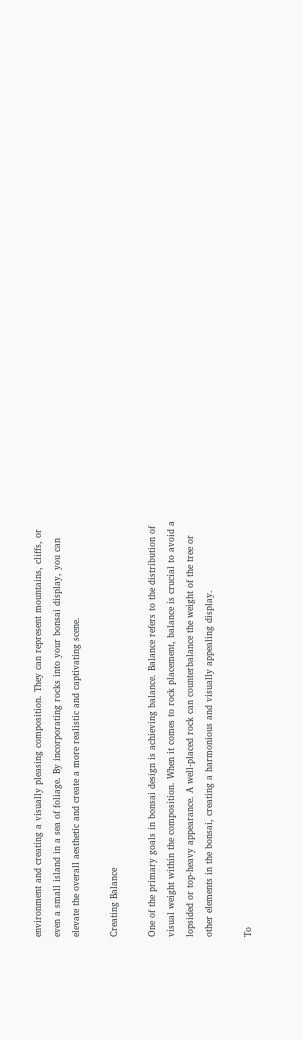environment and creating a visually pleasing composition. They can represent mountains, cliffs, or even a small island in a sea of foliage. By incorporating rocks into your bonsai display, you can elevate the overall aesthetic and create a more realistic and captivating scene.

Creating Balance

One of the primary goals in bonsai design is achieving balance. Balance refers to the distribution of visual weight within the composition. When it comes to rock placement, balance is crucial to avoid a lopsided or top-heavy appearance. A well-placed rock can counterbalance the weight of the tree or other elements in the bonsai, creating a harmonious and visually appealing display.

To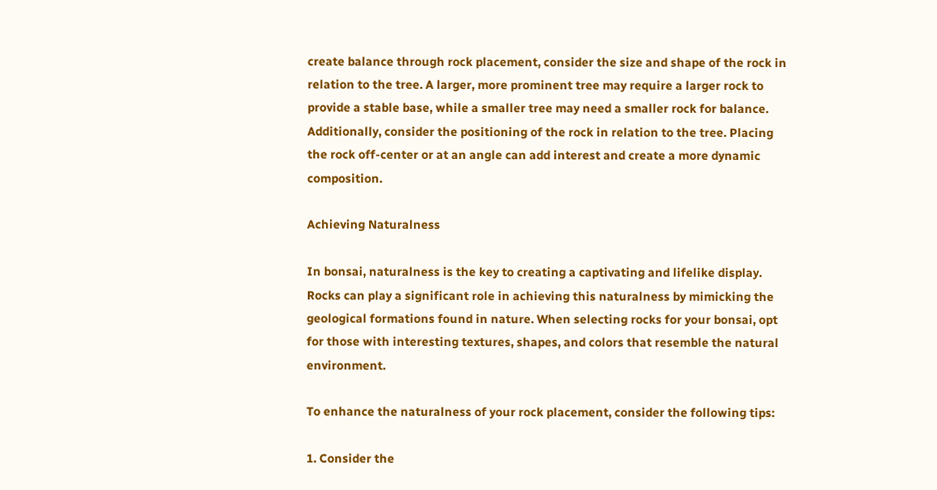create balance through rock placement, consider the size and shape of the rock in relation to the tree. A larger, more prominent tree may require a larger rock to provide a stable base, while a smaller tree may need a smaller rock for balance. Additionally, consider the positioning of the rock in relation to the tree. Placing the rock off-center or at an angle can add interest and create a more dynamic composition.

Achieving Naturalness

In bonsai, naturalness is the key to creating a captivating and lifelike display. Rocks can play a significant role in achieving this naturalness by mimicking the geological formations found in nature. When selecting rocks for your bonsai, opt for those with interesting textures, shapes, and colors that resemble the natural environment.

To enhance the naturalness of your rock placement, consider the following tips:

1. Consider the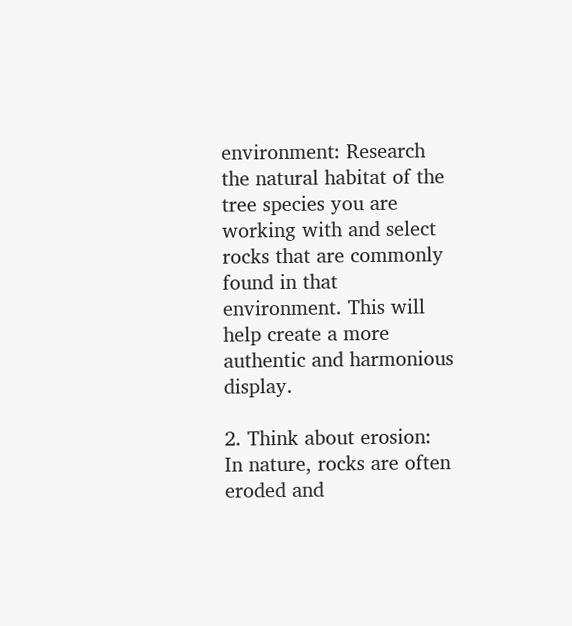environment: Research the natural habitat of the tree species you are working with and select rocks that are commonly found in that environment. This will help create a more authentic and harmonious display.

2. Think about erosion: In nature, rocks are often eroded and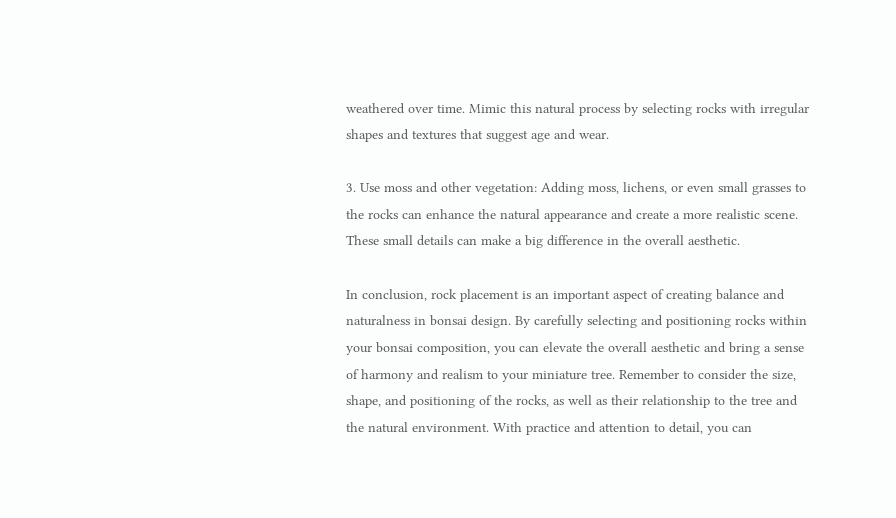weathered over time. Mimic this natural process by selecting rocks with irregular shapes and textures that suggest age and wear.

3. Use moss and other vegetation: Adding moss, lichens, or even small grasses to the rocks can enhance the natural appearance and create a more realistic scene. These small details can make a big difference in the overall aesthetic.

In conclusion, rock placement is an important aspect of creating balance and naturalness in bonsai design. By carefully selecting and positioning rocks within your bonsai composition, you can elevate the overall aesthetic and bring a sense of harmony and realism to your miniature tree. Remember to consider the size, shape, and positioning of the rocks, as well as their relationship to the tree and the natural environment. With practice and attention to detail, you can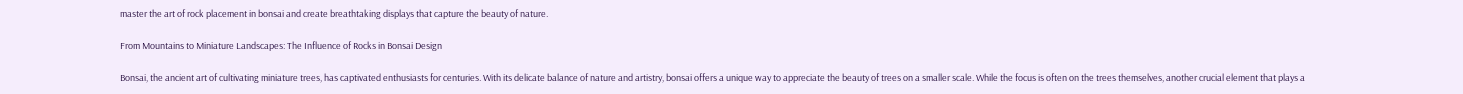master the art of rock placement in bonsai and create breathtaking displays that capture the beauty of nature.

From Mountains to Miniature Landscapes: The Influence of Rocks in Bonsai Design

Bonsai, the ancient art of cultivating miniature trees, has captivated enthusiasts for centuries. With its delicate balance of nature and artistry, bonsai offers a unique way to appreciate the beauty of trees on a smaller scale. While the focus is often on the trees themselves, another crucial element that plays a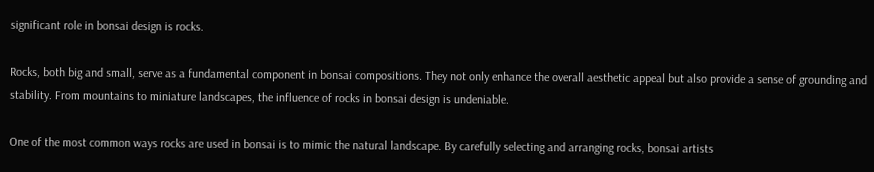significant role in bonsai design is rocks.

Rocks, both big and small, serve as a fundamental component in bonsai compositions. They not only enhance the overall aesthetic appeal but also provide a sense of grounding and stability. From mountains to miniature landscapes, the influence of rocks in bonsai design is undeniable.

One of the most common ways rocks are used in bonsai is to mimic the natural landscape. By carefully selecting and arranging rocks, bonsai artists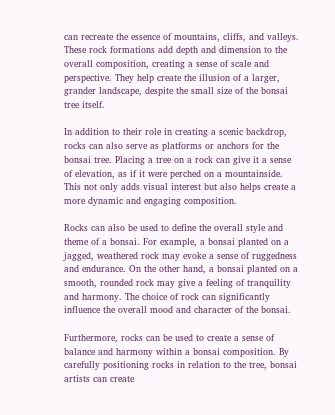can recreate the essence of mountains, cliffs, and valleys. These rock formations add depth and dimension to the overall composition, creating a sense of scale and perspective. They help create the illusion of a larger, grander landscape, despite the small size of the bonsai tree itself.

In addition to their role in creating a scenic backdrop, rocks can also serve as platforms or anchors for the bonsai tree. Placing a tree on a rock can give it a sense of elevation, as if it were perched on a mountainside. This not only adds visual interest but also helps create a more dynamic and engaging composition.

Rocks can also be used to define the overall style and theme of a bonsai. For example, a bonsai planted on a jagged, weathered rock may evoke a sense of ruggedness and endurance. On the other hand, a bonsai planted on a smooth, rounded rock may give a feeling of tranquility and harmony. The choice of rock can significantly influence the overall mood and character of the bonsai.

Furthermore, rocks can be used to create a sense of balance and harmony within a bonsai composition. By carefully positioning rocks in relation to the tree, bonsai artists can create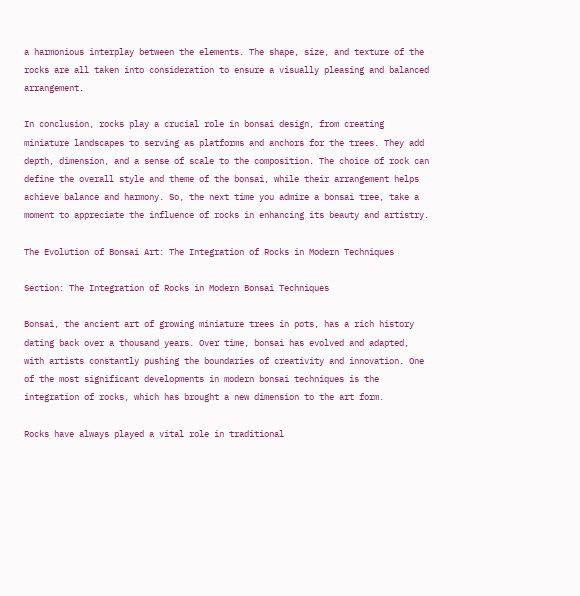a harmonious interplay between the elements. The shape, size, and texture of the rocks are all taken into consideration to ensure a visually pleasing and balanced arrangement.

In conclusion, rocks play a crucial role in bonsai design, from creating miniature landscapes to serving as platforms and anchors for the trees. They add depth, dimension, and a sense of scale to the composition. The choice of rock can define the overall style and theme of the bonsai, while their arrangement helps achieve balance and harmony. So, the next time you admire a bonsai tree, take a moment to appreciate the influence of rocks in enhancing its beauty and artistry.

The Evolution of Bonsai Art: The Integration of Rocks in Modern Techniques

Section: The Integration of Rocks in Modern Bonsai Techniques

Bonsai, the ancient art of growing miniature trees in pots, has a rich history dating back over a thousand years. Over time, bonsai has evolved and adapted, with artists constantly pushing the boundaries of creativity and innovation. One of the most significant developments in modern bonsai techniques is the integration of rocks, which has brought a new dimension to the art form.

Rocks have always played a vital role in traditional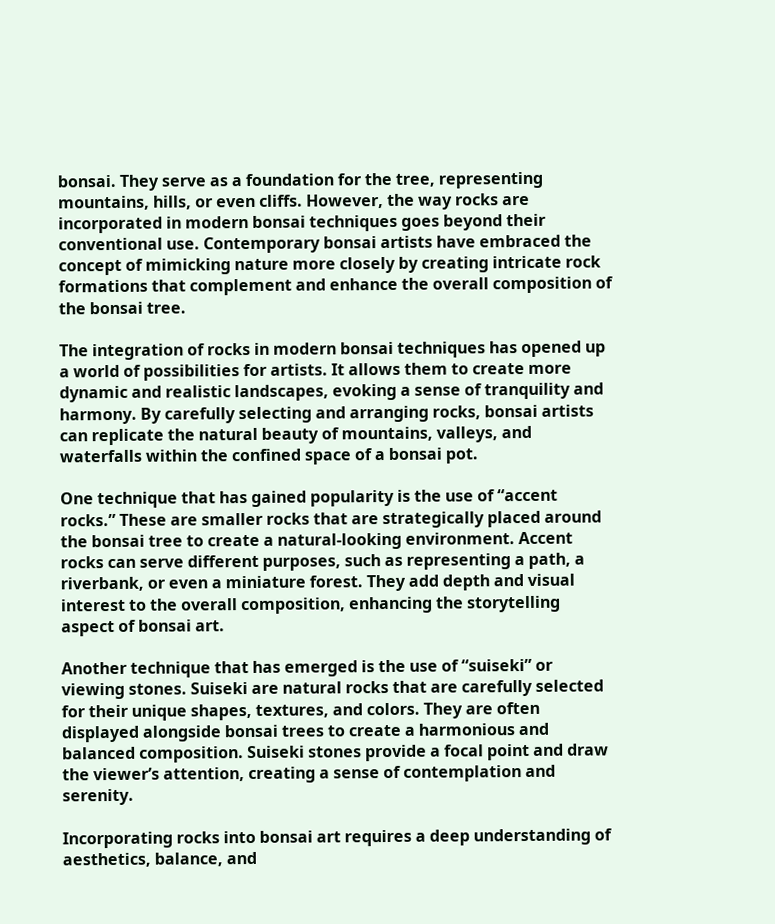bonsai. They serve as a foundation for the tree, representing mountains, hills, or even cliffs. However, the way rocks are incorporated in modern bonsai techniques goes beyond their conventional use. Contemporary bonsai artists have embraced the concept of mimicking nature more closely by creating intricate rock formations that complement and enhance the overall composition of the bonsai tree.

The integration of rocks in modern bonsai techniques has opened up a world of possibilities for artists. It allows them to create more dynamic and realistic landscapes, evoking a sense of tranquility and harmony. By carefully selecting and arranging rocks, bonsai artists can replicate the natural beauty of mountains, valleys, and waterfalls within the confined space of a bonsai pot.

One technique that has gained popularity is the use of “accent rocks.” These are smaller rocks that are strategically placed around the bonsai tree to create a natural-looking environment. Accent rocks can serve different purposes, such as representing a path, a riverbank, or even a miniature forest. They add depth and visual interest to the overall composition, enhancing the storytelling aspect of bonsai art.

Another technique that has emerged is the use of “suiseki” or viewing stones. Suiseki are natural rocks that are carefully selected for their unique shapes, textures, and colors. They are often displayed alongside bonsai trees to create a harmonious and balanced composition. Suiseki stones provide a focal point and draw the viewer’s attention, creating a sense of contemplation and serenity.

Incorporating rocks into bonsai art requires a deep understanding of aesthetics, balance, and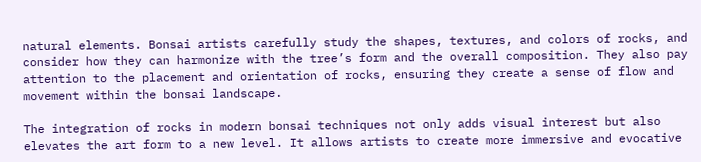natural elements. Bonsai artists carefully study the shapes, textures, and colors of rocks, and consider how they can harmonize with the tree’s form and the overall composition. They also pay attention to the placement and orientation of rocks, ensuring they create a sense of flow and movement within the bonsai landscape.

The integration of rocks in modern bonsai techniques not only adds visual interest but also elevates the art form to a new level. It allows artists to create more immersive and evocative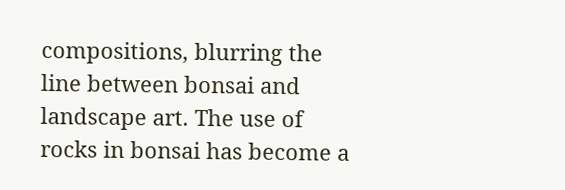compositions, blurring the line between bonsai and landscape art. The use of rocks in bonsai has become a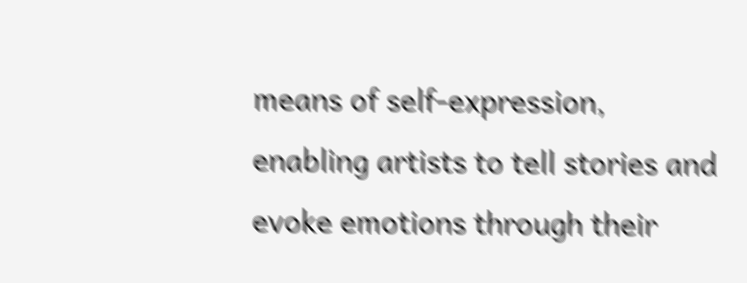means of self-expression, enabling artists to tell stories and evoke emotions through their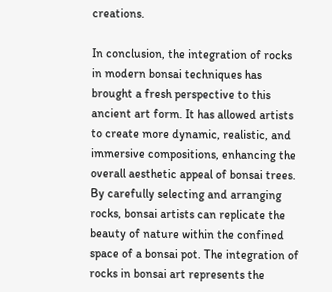creations.

In conclusion, the integration of rocks in modern bonsai techniques has brought a fresh perspective to this ancient art form. It has allowed artists to create more dynamic, realistic, and immersive compositions, enhancing the overall aesthetic appeal of bonsai trees. By carefully selecting and arranging rocks, bonsai artists can replicate the beauty of nature within the confined space of a bonsai pot. The integration of rocks in bonsai art represents the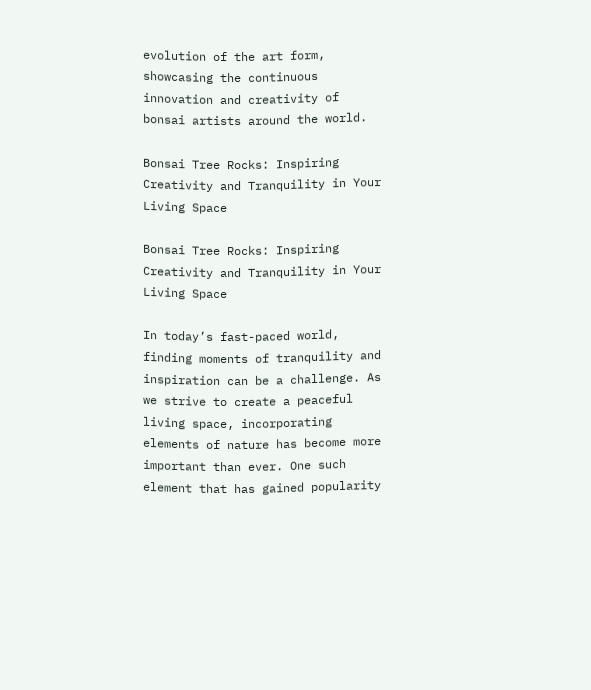evolution of the art form, showcasing the continuous innovation and creativity of bonsai artists around the world.

Bonsai Tree Rocks: Inspiring Creativity and Tranquility in Your Living Space

Bonsai Tree Rocks: Inspiring Creativity and Tranquility in Your Living Space

In today’s fast-paced world, finding moments of tranquility and inspiration can be a challenge. As we strive to create a peaceful living space, incorporating elements of nature has become more important than ever. One such element that has gained popularity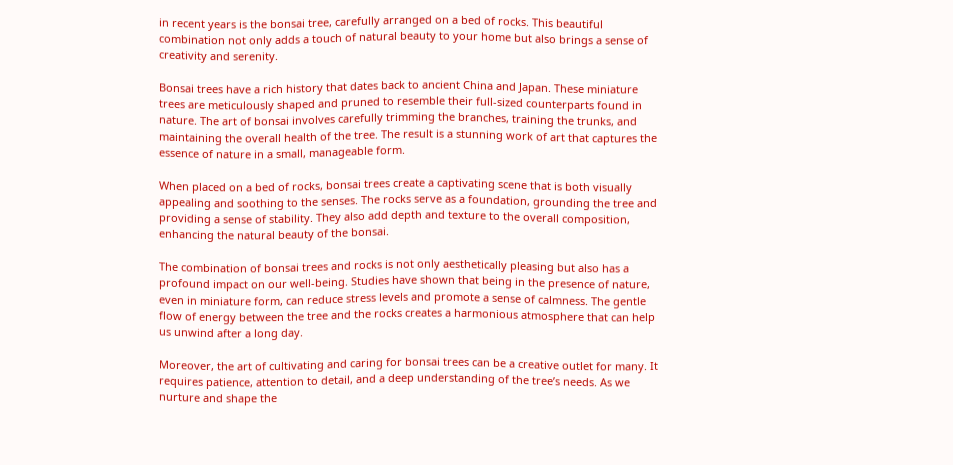in recent years is the bonsai tree, carefully arranged on a bed of rocks. This beautiful combination not only adds a touch of natural beauty to your home but also brings a sense of creativity and serenity.

Bonsai trees have a rich history that dates back to ancient China and Japan. These miniature trees are meticulously shaped and pruned to resemble their full-sized counterparts found in nature. The art of bonsai involves carefully trimming the branches, training the trunks, and maintaining the overall health of the tree. The result is a stunning work of art that captures the essence of nature in a small, manageable form.

When placed on a bed of rocks, bonsai trees create a captivating scene that is both visually appealing and soothing to the senses. The rocks serve as a foundation, grounding the tree and providing a sense of stability. They also add depth and texture to the overall composition, enhancing the natural beauty of the bonsai.

The combination of bonsai trees and rocks is not only aesthetically pleasing but also has a profound impact on our well-being. Studies have shown that being in the presence of nature, even in miniature form, can reduce stress levels and promote a sense of calmness. The gentle flow of energy between the tree and the rocks creates a harmonious atmosphere that can help us unwind after a long day.

Moreover, the art of cultivating and caring for bonsai trees can be a creative outlet for many. It requires patience, attention to detail, and a deep understanding of the tree’s needs. As we nurture and shape the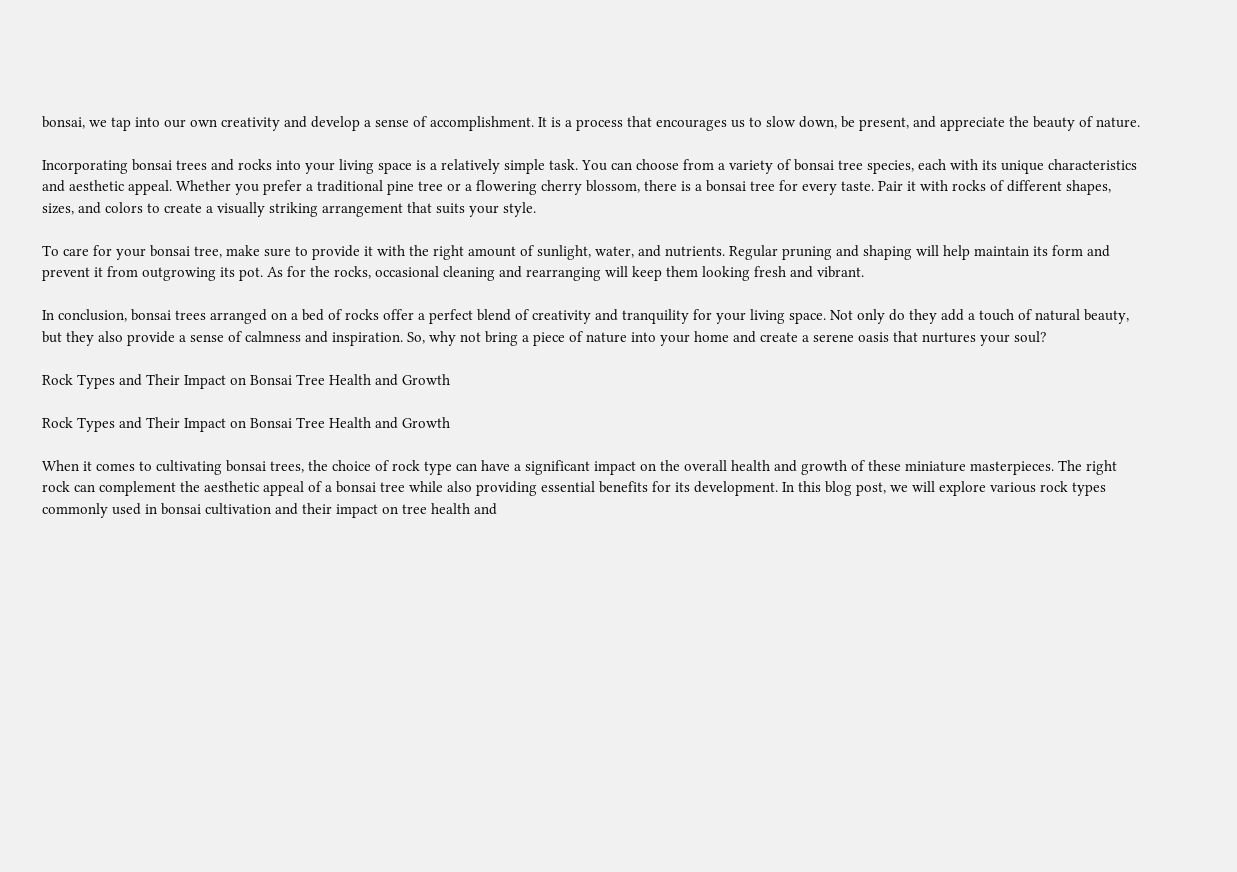bonsai, we tap into our own creativity and develop a sense of accomplishment. It is a process that encourages us to slow down, be present, and appreciate the beauty of nature.

Incorporating bonsai trees and rocks into your living space is a relatively simple task. You can choose from a variety of bonsai tree species, each with its unique characteristics and aesthetic appeal. Whether you prefer a traditional pine tree or a flowering cherry blossom, there is a bonsai tree for every taste. Pair it with rocks of different shapes, sizes, and colors to create a visually striking arrangement that suits your style.

To care for your bonsai tree, make sure to provide it with the right amount of sunlight, water, and nutrients. Regular pruning and shaping will help maintain its form and prevent it from outgrowing its pot. As for the rocks, occasional cleaning and rearranging will keep them looking fresh and vibrant.

In conclusion, bonsai trees arranged on a bed of rocks offer a perfect blend of creativity and tranquility for your living space. Not only do they add a touch of natural beauty, but they also provide a sense of calmness and inspiration. So, why not bring a piece of nature into your home and create a serene oasis that nurtures your soul?

Rock Types and Their Impact on Bonsai Tree Health and Growth

Rock Types and Their Impact on Bonsai Tree Health and Growth

When it comes to cultivating bonsai trees, the choice of rock type can have a significant impact on the overall health and growth of these miniature masterpieces. The right rock can complement the aesthetic appeal of a bonsai tree while also providing essential benefits for its development. In this blog post, we will explore various rock types commonly used in bonsai cultivation and their impact on tree health and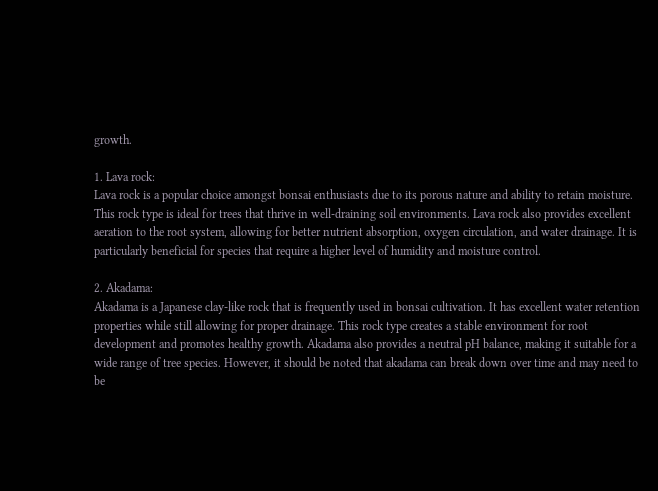growth.

1. Lava rock:
Lava rock is a popular choice amongst bonsai enthusiasts due to its porous nature and ability to retain moisture. This rock type is ideal for trees that thrive in well-draining soil environments. Lava rock also provides excellent aeration to the root system, allowing for better nutrient absorption, oxygen circulation, and water drainage. It is particularly beneficial for species that require a higher level of humidity and moisture control.

2. Akadama:
Akadama is a Japanese clay-like rock that is frequently used in bonsai cultivation. It has excellent water retention properties while still allowing for proper drainage. This rock type creates a stable environment for root development and promotes healthy growth. Akadama also provides a neutral pH balance, making it suitable for a wide range of tree species. However, it should be noted that akadama can break down over time and may need to be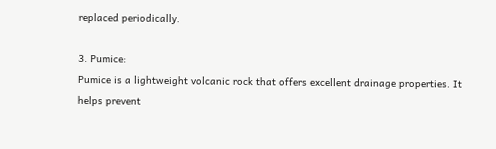replaced periodically.

3. Pumice:
Pumice is a lightweight volcanic rock that offers excellent drainage properties. It helps prevent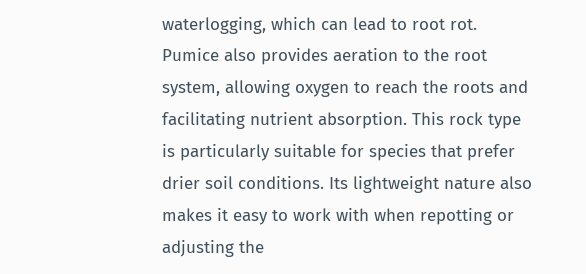waterlogging, which can lead to root rot. Pumice also provides aeration to the root system, allowing oxygen to reach the roots and facilitating nutrient absorption. This rock type is particularly suitable for species that prefer drier soil conditions. Its lightweight nature also makes it easy to work with when repotting or adjusting the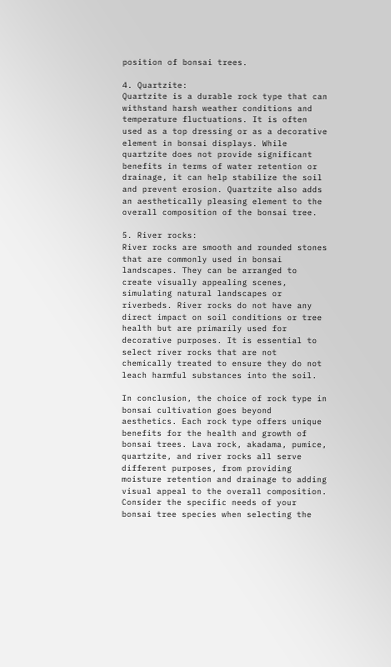position of bonsai trees.

4. Quartzite:
Quartzite is a durable rock type that can withstand harsh weather conditions and temperature fluctuations. It is often used as a top dressing or as a decorative element in bonsai displays. While quartzite does not provide significant benefits in terms of water retention or drainage, it can help stabilize the soil and prevent erosion. Quartzite also adds an aesthetically pleasing element to the overall composition of the bonsai tree.

5. River rocks:
River rocks are smooth and rounded stones that are commonly used in bonsai landscapes. They can be arranged to create visually appealing scenes, simulating natural landscapes or riverbeds. River rocks do not have any direct impact on soil conditions or tree health but are primarily used for decorative purposes. It is essential to select river rocks that are not chemically treated to ensure they do not leach harmful substances into the soil.

In conclusion, the choice of rock type in bonsai cultivation goes beyond aesthetics. Each rock type offers unique benefits for the health and growth of bonsai trees. Lava rock, akadama, pumice, quartzite, and river rocks all serve different purposes, from providing moisture retention and drainage to adding visual appeal to the overall composition. Consider the specific needs of your bonsai tree species when selecting the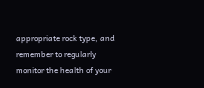appropriate rock type, and remember to regularly monitor the health of your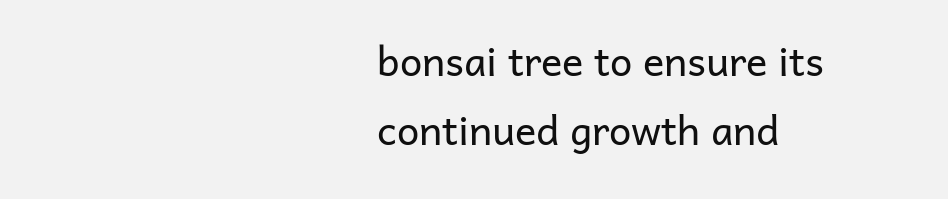bonsai tree to ensure its continued growth and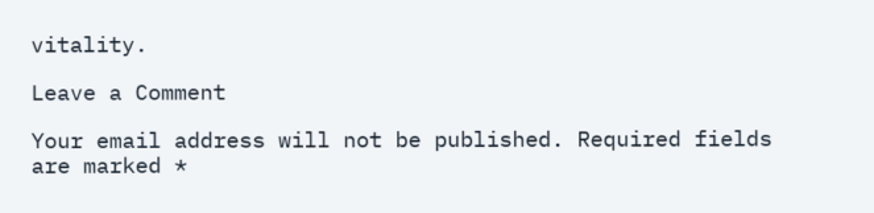vitality.

Leave a Comment

Your email address will not be published. Required fields are marked *